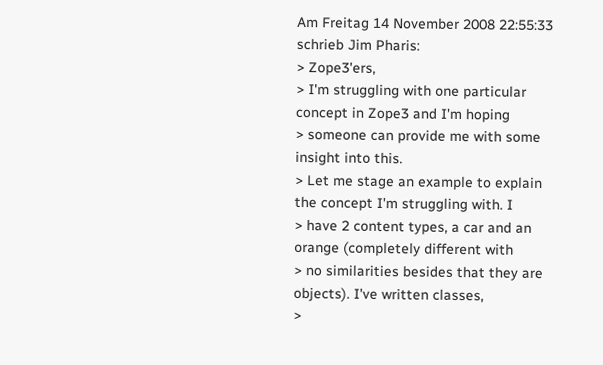Am Freitag 14 November 2008 22:55:33 schrieb Jim Pharis:
> Zope3'ers,
> I'm struggling with one particular concept in Zope3 and I'm hoping
> someone can provide me with some insight into this.
> Let me stage an example to explain the concept I'm struggling with. I
> have 2 content types, a car and an orange (completely different with
> no similarities besides that they are objects). I've written classes,
>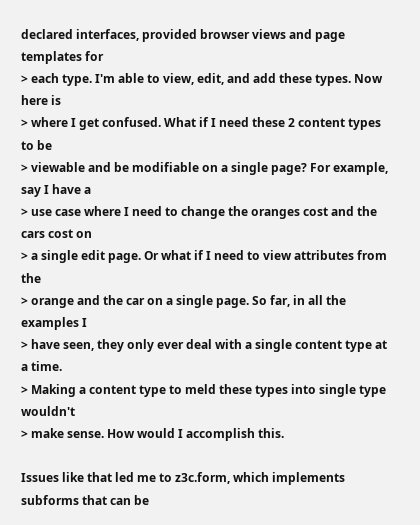declared interfaces, provided browser views and page templates for
> each type. I'm able to view, edit, and add these types. Now here is
> where I get confused. What if I need these 2 content types to be
> viewable and be modifiable on a single page? For example, say I have a
> use case where I need to change the oranges cost and the cars cost on
> a single edit page. Or what if I need to view attributes from the
> orange and the car on a single page. So far, in all the examples I
> have seen, they only ever deal with a single content type at a time.
> Making a content type to meld these types into single type wouldn't
> make sense. How would I accomplish this.

Issues like that led me to z3c.form, which implements subforms that can be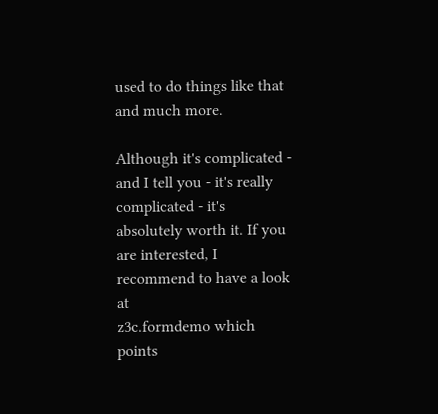used to do things like that and much more.

Although it's complicated - and I tell you - it's really complicated - it's
absolutely worth it. If you are interested, I recommend to have a look at
z3c.formdemo which points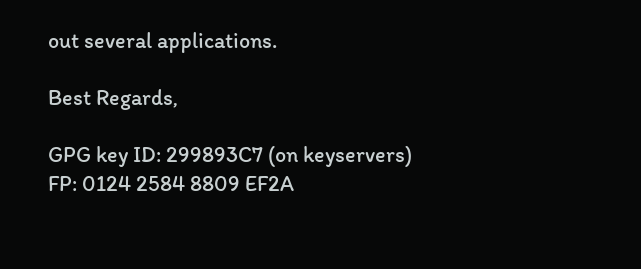out several applications.

Best Regards,

GPG key ID: 299893C7 (on keyservers)
FP: 0124 2584 8809 EF2A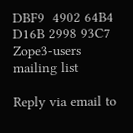DBF9  4902 64B4 D16B 2998 93C7
Zope3-users mailing list

Reply via email to